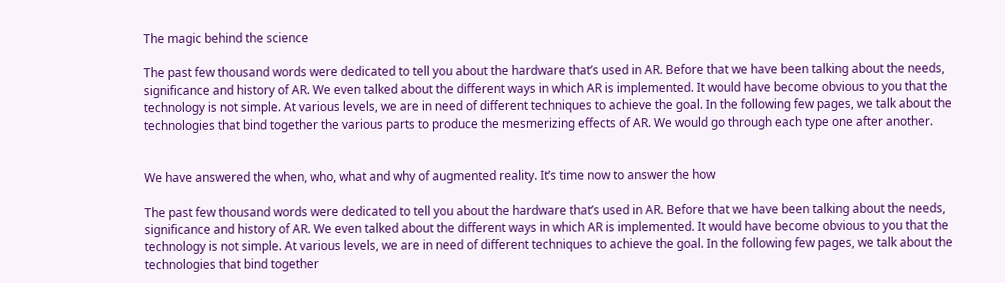The magic behind the science

The past few thousand words were dedicated to tell you about the hardware that’s used in AR. Before that we have been talking about the needs, significance and history of AR. We even talked about the different ways in which AR is implemented. It would have become obvious to you that the technology is not simple. At various levels, we are in need of different techniques to achieve the goal. In the following few pages, we talk about the technologies that bind together the various parts to produce the mesmerizing effects of AR. We would go through each type one after another.


We have answered the when, who, what and why of augmented reality. It’s time now to answer the how

The past few thousand words were dedicated to tell you about the hardware that’s used in AR. Before that we have been talking about the needs, significance and history of AR. We even talked about the different ways in which AR is implemented. It would have become obvious to you that the technology is not simple. At various levels, we are in need of different techniques to achieve the goal. In the following few pages, we talk about the technologies that bind together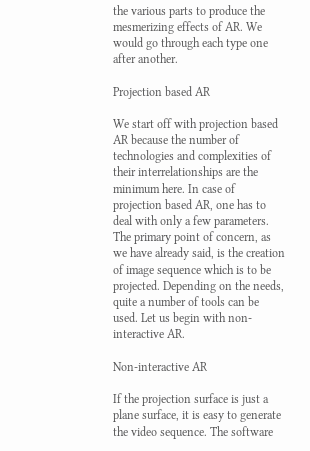the various parts to produce the mesmerizing effects of AR. We would go through each type one after another.

Projection based AR

We start off with projection based AR because the number of technologies and complexities of their interrelationships are the minimum here. In case of projection based AR, one has to deal with only a few parameters. The primary point of concern, as we have already said, is the creation of image sequence which is to be projected. Depending on the needs, quite a number of tools can be used. Let us begin with non-interactive AR.

Non-interactive AR

If the projection surface is just a plane surface, it is easy to generate the video sequence. The software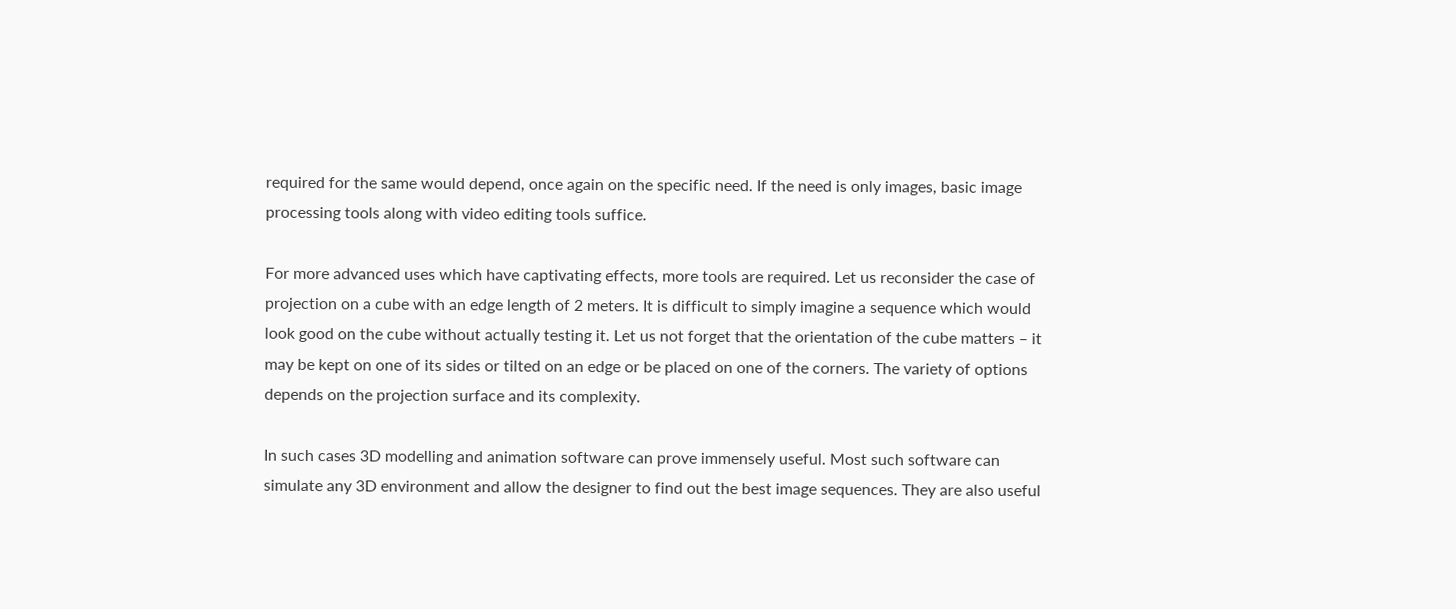required for the same would depend, once again on the specific need. If the need is only images, basic image processing tools along with video editing tools suffice.

For more advanced uses which have captivating effects, more tools are required. Let us reconsider the case of projection on a cube with an edge length of 2 meters. It is difficult to simply imagine a sequence which would look good on the cube without actually testing it. Let us not forget that the orientation of the cube matters – it may be kept on one of its sides or tilted on an edge or be placed on one of the corners. The variety of options depends on the projection surface and its complexity.

In such cases 3D modelling and animation software can prove immensely useful. Most such software can simulate any 3D environment and allow the designer to find out the best image sequences. They are also useful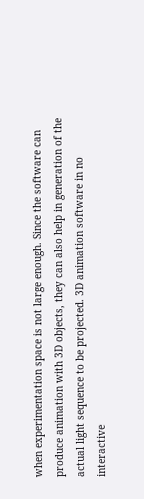when experimentation space is not large enough. Since the software can produce animation with 3D objects, they can also help in generation of the actual light sequence to be projected. 3D animation software in no interactive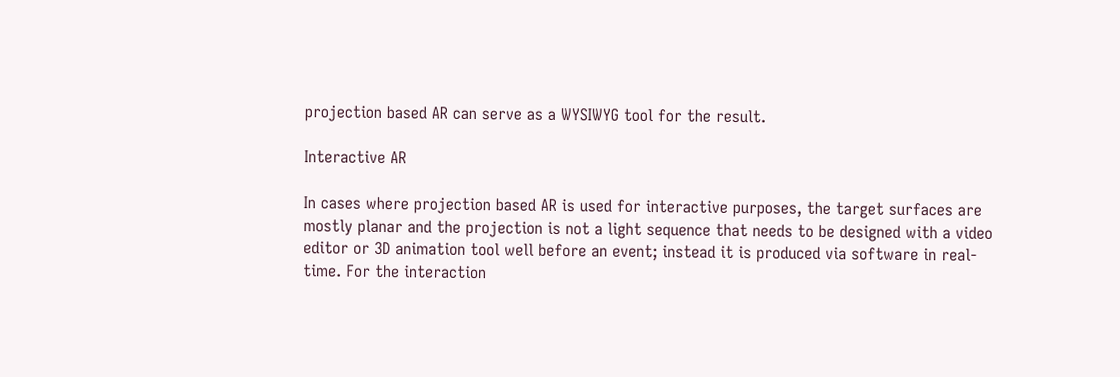projection based AR can serve as a WYSIWYG tool for the result.

Interactive AR

In cases where projection based AR is used for interactive purposes, the target surfaces are mostly planar and the projection is not a light sequence that needs to be designed with a video editor or 3D animation tool well before an event; instead it is produced via software in real-time. For the interaction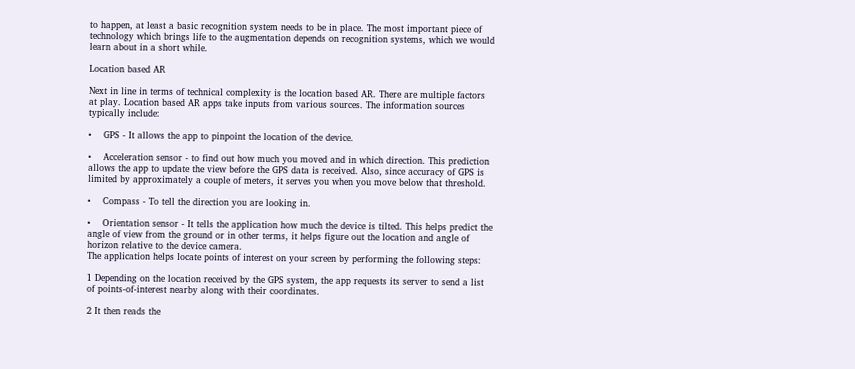to happen, at least a basic recognition system needs to be in place. The most important piece of technology which brings life to the augmentation depends on recognition systems, which we would learn about in a short while.

Location based AR

Next in line in terms of technical complexity is the location based AR. There are multiple factors at play. Location based AR apps take inputs from various sources. The information sources typically include:

•    GPS - It allows the app to pinpoint the location of the device.

•    Acceleration sensor - to find out how much you moved and in which direction. This prediction allows the app to update the view before the GPS data is received. Also, since accuracy of GPS is limited by approximately a couple of meters, it serves you when you move below that threshold.

•    Compass - To tell the direction you are looking in.

•    Orientation sensor - It tells the application how much the device is tilted. This helps predict the angle of view from the ground or in other terms, it helps figure out the location and angle of horizon relative to the device camera.
The application helps locate points of interest on your screen by performing the following steps:

1 Depending on the location received by the GPS system, the app requests its server to send a list of points-of-interest nearby along with their coordinates.

2 It then reads the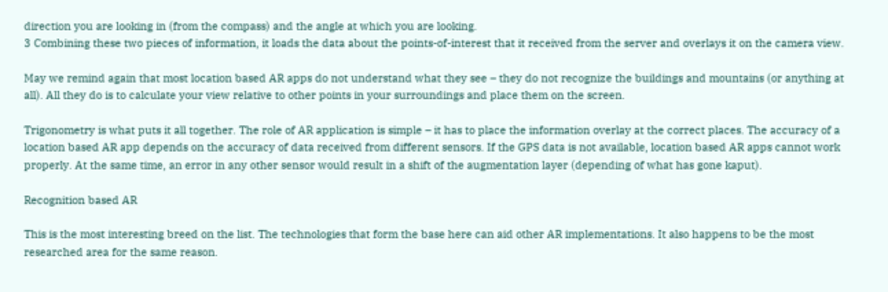direction you are looking in (from the compass) and the angle at which you are looking.
3 Combining these two pieces of information, it loads the data about the points-of-interest that it received from the server and overlays it on the camera view.

May we remind again that most location based AR apps do not understand what they see – they do not recognize the buildings and mountains (or anything at all). All they do is to calculate your view relative to other points in your surroundings and place them on the screen.

Trigonometry is what puts it all together. The role of AR application is simple – it has to place the information overlay at the correct places. The accuracy of a location based AR app depends on the accuracy of data received from different sensors. If the GPS data is not available, location based AR apps cannot work properly. At the same time, an error in any other sensor would result in a shift of the augmentation layer (depending of what has gone kaput).

Recognition based AR

This is the most interesting breed on the list. The technologies that form the base here can aid other AR implementations. It also happens to be the most researched area for the same reason.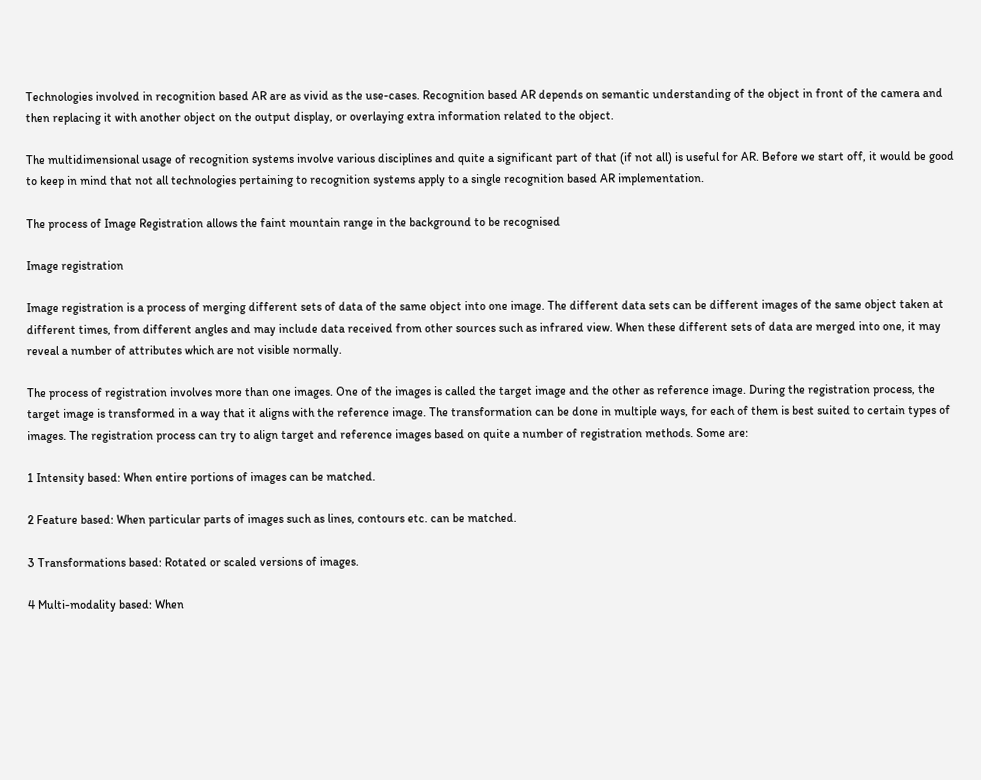Technologies involved in recognition based AR are as vivid as the use-cases. Recognition based AR depends on semantic understanding of the object in front of the camera and then replacing it with another object on the output display, or overlaying extra information related to the object.

The multidimensional usage of recognition systems involve various disciplines and quite a significant part of that (if not all) is useful for AR. Before we start off, it would be good to keep in mind that not all technologies pertaining to recognition systems apply to a single recognition based AR implementation.

The process of Image Registration allows the faint mountain range in the background to be recognised

Image registration

Image registration is a process of merging different sets of data of the same object into one image. The different data sets can be different images of the same object taken at different times, from different angles and may include data received from other sources such as infrared view. When these different sets of data are merged into one, it may reveal a number of attributes which are not visible normally.

The process of registration involves more than one images. One of the images is called the target image and the other as reference image. During the registration process, the target image is transformed in a way that it aligns with the reference image. The transformation can be done in multiple ways, for each of them is best suited to certain types of images. The registration process can try to align target and reference images based on quite a number of registration methods. Some are:

1 Intensity based: When entire portions of images can be matched.

2 Feature based: When particular parts of images such as lines, contours etc. can be matched.

3 Transformations based: Rotated or scaled versions of images.

4 Multi-modality based: When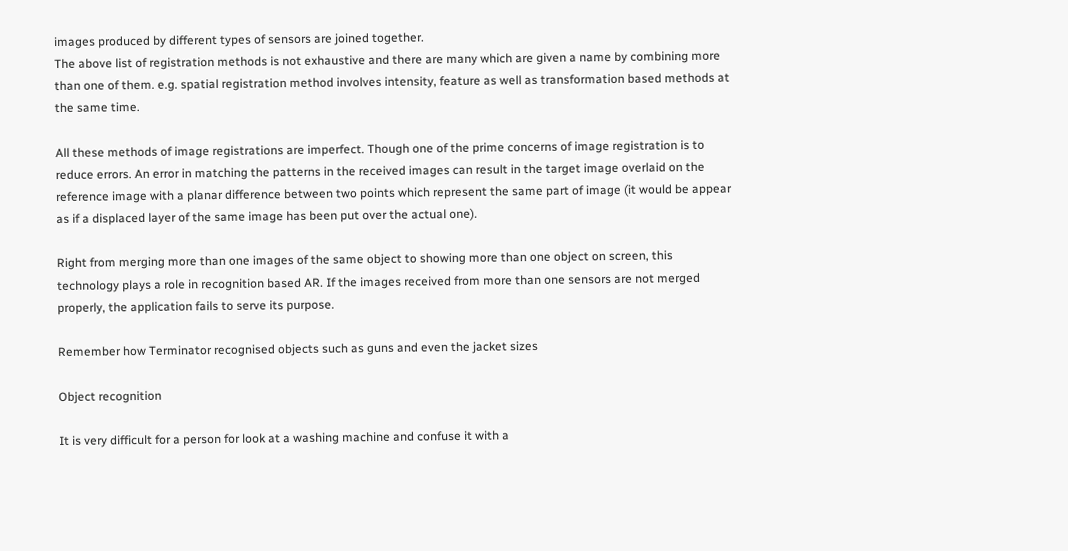images produced by different types of sensors are joined together.
The above list of registration methods is not exhaustive and there are many which are given a name by combining more than one of them. e.g. spatial registration method involves intensity, feature as well as transformation based methods at the same time.

All these methods of image registrations are imperfect. Though one of the prime concerns of image registration is to reduce errors. An error in matching the patterns in the received images can result in the target image overlaid on the reference image with a planar difference between two points which represent the same part of image (it would be appear as if a displaced layer of the same image has been put over the actual one).

Right from merging more than one images of the same object to showing more than one object on screen, this technology plays a role in recognition based AR. If the images received from more than one sensors are not merged properly, the application fails to serve its purpose.

Remember how Terminator recognised objects such as guns and even the jacket sizes

Object recognition

It is very difficult for a person for look at a washing machine and confuse it with a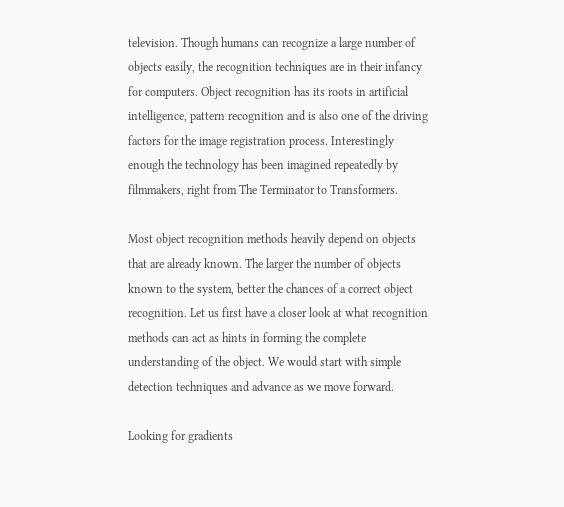television. Though humans can recognize a large number of objects easily, the recognition techniques are in their infancy for computers. Object recognition has its roots in artificial intelligence, pattern recognition and is also one of the driving factors for the image registration process. Interestingly enough the technology has been imagined repeatedly by filmmakers, right from The Terminator to Transformers.

Most object recognition methods heavily depend on objects that are already known. The larger the number of objects known to the system, better the chances of a correct object recognition. Let us first have a closer look at what recognition methods can act as hints in forming the complete understanding of the object. We would start with simple detection techniques and advance as we move forward.

Looking for gradients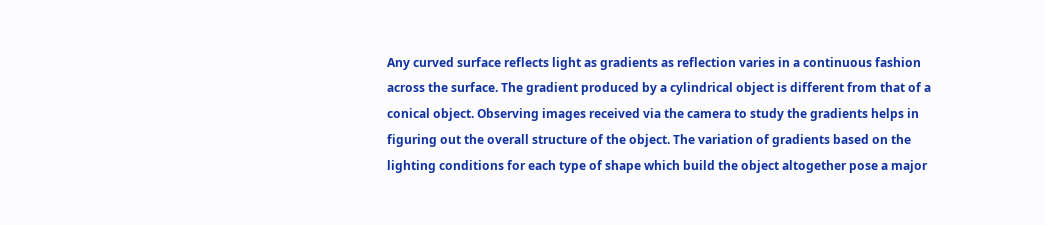Any curved surface reflects light as gradients as reflection varies in a continuous fashion across the surface. The gradient produced by a cylindrical object is different from that of a conical object. Observing images received via the camera to study the gradients helps in figuring out the overall structure of the object. The variation of gradients based on the lighting conditions for each type of shape which build the object altogether pose a major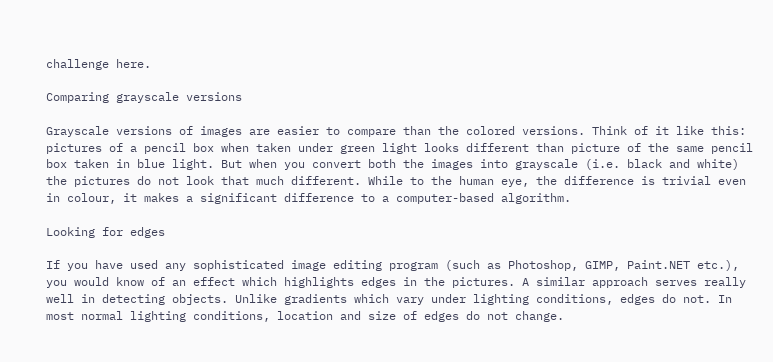challenge here.

Comparing grayscale versions

Grayscale versions of images are easier to compare than the colored versions. Think of it like this: pictures of a pencil box when taken under green light looks different than picture of the same pencil box taken in blue light. But when you convert both the images into grayscale (i.e. black and white) the pictures do not look that much different. While to the human eye, the difference is trivial even in colour, it makes a significant difference to a computer-based algorithm.

Looking for edges

If you have used any sophisticated image editing program (such as Photoshop, GIMP, Paint.NET etc.), you would know of an effect which highlights edges in the pictures. A similar approach serves really well in detecting objects. Unlike gradients which vary under lighting conditions, edges do not. In most normal lighting conditions, location and size of edges do not change.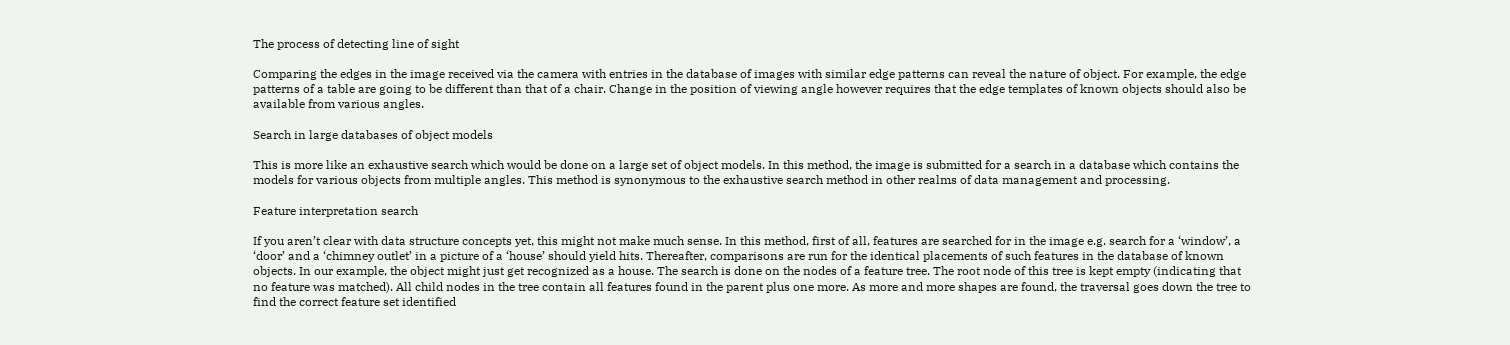The process of detecting line of sight

Comparing the edges in the image received via the camera with entries in the database of images with similar edge patterns can reveal the nature of object. For example, the edge patterns of a table are going to be different than that of a chair. Change in the position of viewing angle however requires that the edge templates of known objects should also be available from various angles.

Search in large databases of object models

This is more like an exhaustive search which would be done on a large set of object models. In this method, the image is submitted for a search in a database which contains the models for various objects from multiple angles. This method is synonymous to the exhaustive search method in other realms of data management and processing.

Feature interpretation search

If you aren’t clear with data structure concepts yet, this might not make much sense. In this method, first of all, features are searched for in the image e.g. search for a ‘window’, a ‘door’ and a ‘chimney outlet’ in a picture of a ‘house’ should yield hits. Thereafter, comparisons are run for the identical placements of such features in the database of known objects. In our example, the object might just get recognized as a house. The search is done on the nodes of a feature tree. The root node of this tree is kept empty (indicating that no feature was matched). All child nodes in the tree contain all features found in the parent plus one more. As more and more shapes are found, the traversal goes down the tree to find the correct feature set identified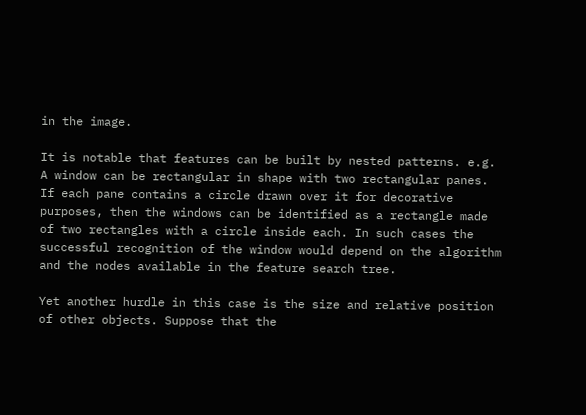in the image.

It is notable that features can be built by nested patterns. e.g. A window can be rectangular in shape with two rectangular panes. If each pane contains a circle drawn over it for decorative purposes, then the windows can be identified as a rectangle made of two rectangles with a circle inside each. In such cases the successful recognition of the window would depend on the algorithm and the nodes available in the feature search tree.

Yet another hurdle in this case is the size and relative position of other objects. Suppose that the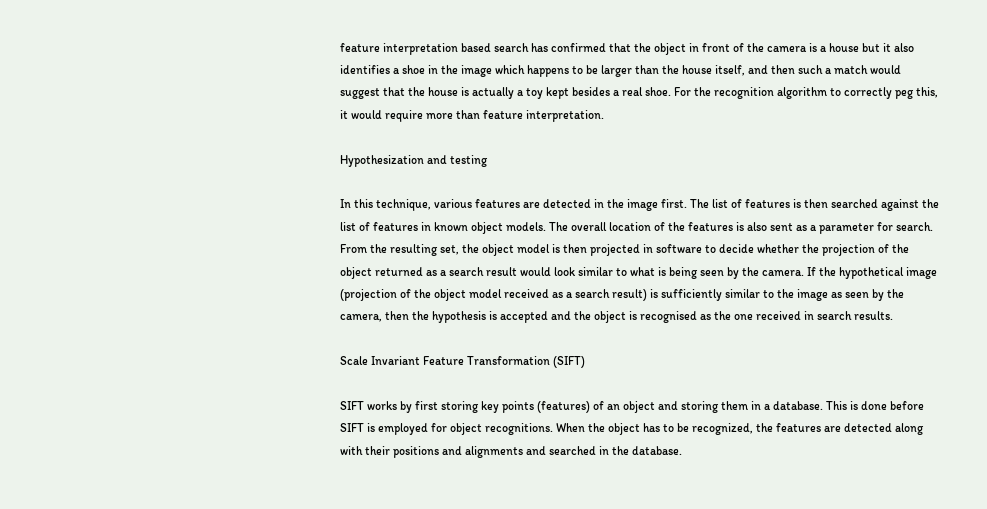feature interpretation based search has confirmed that the object in front of the camera is a house but it also identifies a shoe in the image which happens to be larger than the house itself, and then such a match would suggest that the house is actually a toy kept besides a real shoe. For the recognition algorithm to correctly peg this, it would require more than feature interpretation.

Hypothesization and testing

In this technique, various features are detected in the image first. The list of features is then searched against the list of features in known object models. The overall location of the features is also sent as a parameter for search. From the resulting set, the object model is then projected in software to decide whether the projection of the object returned as a search result would look similar to what is being seen by the camera. If the hypothetical image (projection of the object model received as a search result) is sufficiently similar to the image as seen by the camera, then the hypothesis is accepted and the object is recognised as the one received in search results.

Scale Invariant Feature Transformation (SIFT)

SIFT works by first storing key points (features) of an object and storing them in a database. This is done before SIFT is employed for object recognitions. When the object has to be recognized, the features are detected along with their positions and alignments and searched in the database.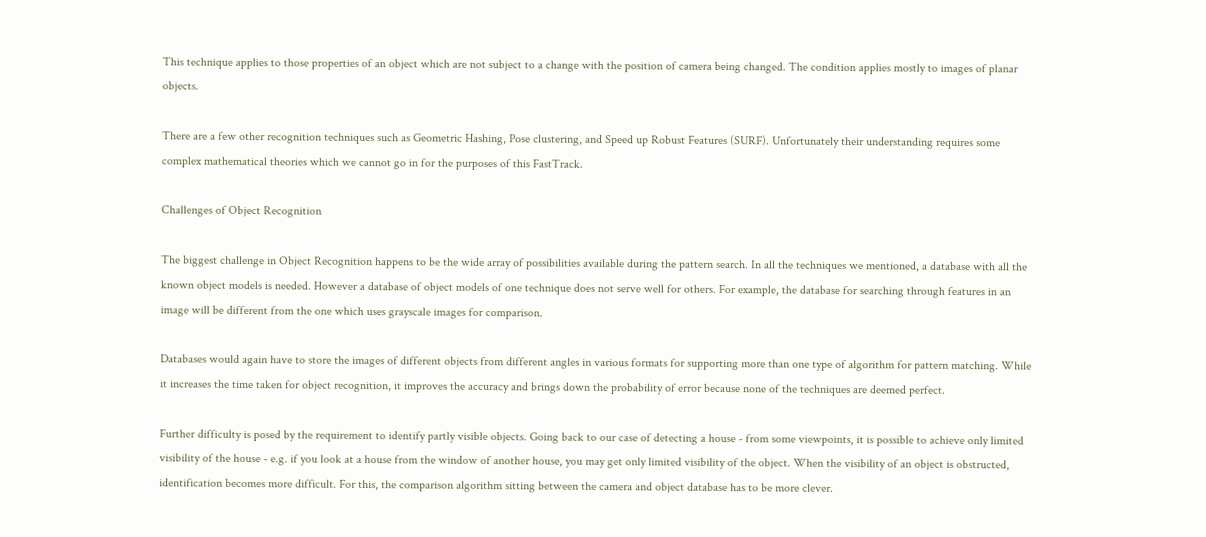This technique applies to those properties of an object which are not subject to a change with the position of camera being changed. The condition applies mostly to images of planar objects.

There are a few other recognition techniques such as Geometric Hashing, Pose clustering, and Speed up Robust Features (SURF). Unfortunately their understanding requires some complex mathematical theories which we cannot go in for the purposes of this FastTrack.

Challenges of Object Recognition

The biggest challenge in Object Recognition happens to be the wide array of possibilities available during the pattern search. In all the techniques we mentioned, a database with all the known object models is needed. However a database of object models of one technique does not serve well for others. For example, the database for searching through features in an image will be different from the one which uses grayscale images for comparison.

Databases would again have to store the images of different objects from different angles in various formats for supporting more than one type of algorithm for pattern matching. While it increases the time taken for object recognition, it improves the accuracy and brings down the probability of error because none of the techniques are deemed perfect.

Further difficulty is posed by the requirement to identify partly visible objects. Going back to our case of detecting a house - from some viewpoints, it is possible to achieve only limited visibility of the house - e.g. if you look at a house from the window of another house, you may get only limited visibility of the object. When the visibility of an object is obstructed, identification becomes more difficult. For this, the comparison algorithm sitting between the camera and object database has to be more clever.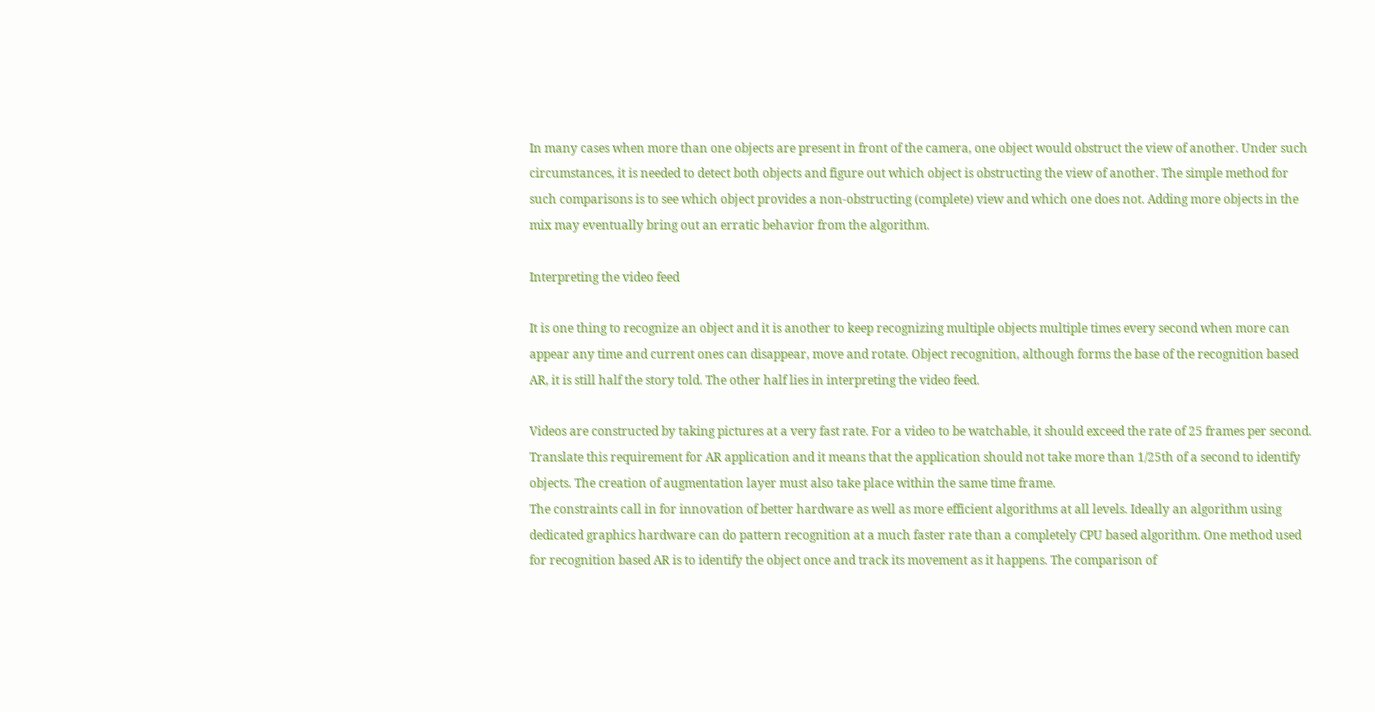In many cases when more than one objects are present in front of the camera, one object would obstruct the view of another. Under such circumstances, it is needed to detect both objects and figure out which object is obstructing the view of another. The simple method for such comparisons is to see which object provides a non-obstructing (complete) view and which one does not. Adding more objects in the mix may eventually bring out an erratic behavior from the algorithm.

Interpreting the video feed

It is one thing to recognize an object and it is another to keep recognizing multiple objects multiple times every second when more can appear any time and current ones can disappear, move and rotate. Object recognition, although forms the base of the recognition based AR, it is still half the story told. The other half lies in interpreting the video feed.

Videos are constructed by taking pictures at a very fast rate. For a video to be watchable, it should exceed the rate of 25 frames per second. Translate this requirement for AR application and it means that the application should not take more than 1/25th of a second to identify objects. The creation of augmentation layer must also take place within the same time frame.
The constraints call in for innovation of better hardware as well as more efficient algorithms at all levels. Ideally an algorithm using dedicated graphics hardware can do pattern recognition at a much faster rate than a completely CPU based algorithm. One method used for recognition based AR is to identify the object once and track its movement as it happens. The comparison of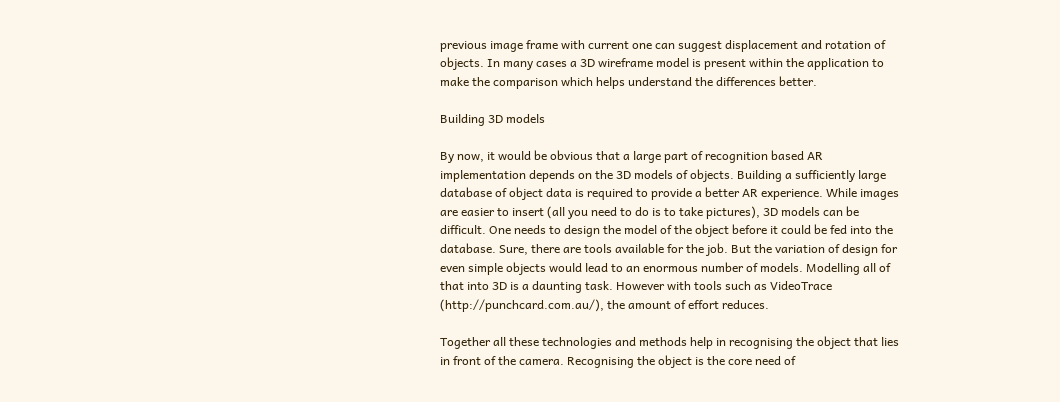previous image frame with current one can suggest displacement and rotation of objects. In many cases a 3D wireframe model is present within the application to make the comparison which helps understand the differences better.

Building 3D models

By now, it would be obvious that a large part of recognition based AR implementation depends on the 3D models of objects. Building a sufficiently large database of object data is required to provide a better AR experience. While images are easier to insert (all you need to do is to take pictures), 3D models can be difficult. One needs to design the model of the object before it could be fed into the database. Sure, there are tools available for the job. But the variation of design for even simple objects would lead to an enormous number of models. Modelling all of that into 3D is a daunting task. However with tools such as VideoTrace (http://punchcard.com.au/), the amount of effort reduces.

Together all these technologies and methods help in recognising the object that lies in front of the camera. Recognising the object is the core need of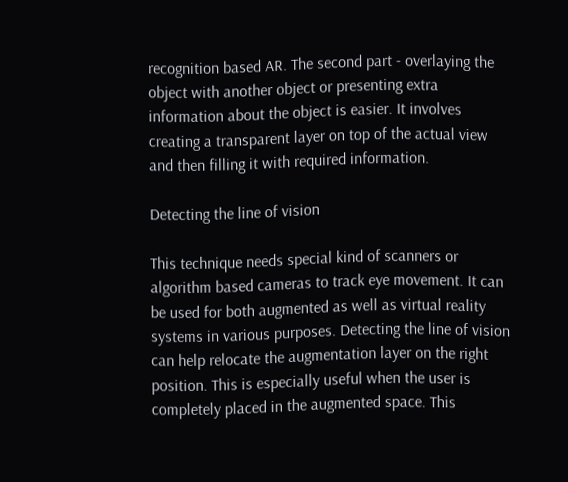recognition based AR. The second part - overlaying the object with another object or presenting extra information about the object is easier. It involves creating a transparent layer on top of the actual view and then filling it with required information.

Detecting the line of vision

This technique needs special kind of scanners or algorithm based cameras to track eye movement. It can be used for both augmented as well as virtual reality systems in various purposes. Detecting the line of vision can help relocate the augmentation layer on the right position. This is especially useful when the user is completely placed in the augmented space. This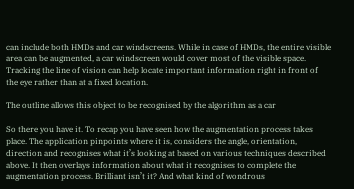can include both HMDs and car windscreens. While in case of HMDs, the entire visible area can be augmented, a car windscreen would cover most of the visible space. Tracking the line of vision can help locate important information right in front of the eye rather than at a fixed location.

The outline allows this object to be recognised by the algorithm as a car

So there you have it. To recap you have seen how the augmentation process takes place. The application pinpoints where it is, considers the angle, orientation, direction and recognises what it’s looking at based on various techniques described above. It then overlays information about what it recognises to complete the augmentation process. Brilliant isn’t it? And what kind of wondrous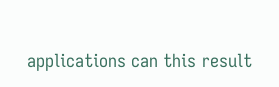applications can this result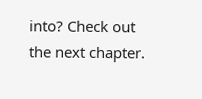into? Check out the next chapter.